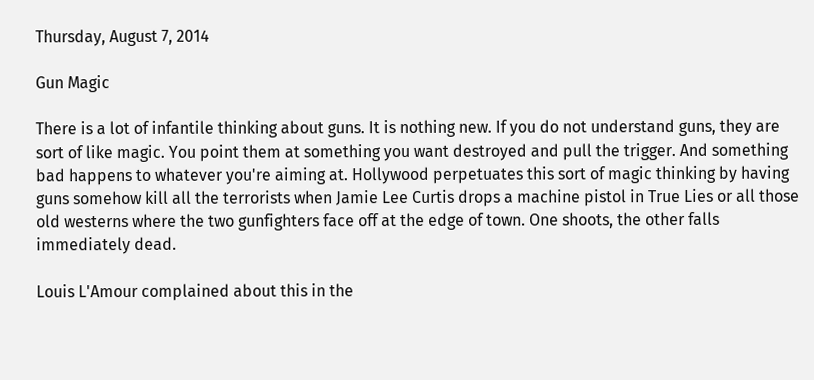Thursday, August 7, 2014

Gun Magic

There is a lot of infantile thinking about guns. It is nothing new. If you do not understand guns, they are sort of like magic. You point them at something you want destroyed and pull the trigger. And something bad happens to whatever you're aiming at. Hollywood perpetuates this sort of magic thinking by having guns somehow kill all the terrorists when Jamie Lee Curtis drops a machine pistol in True Lies or all those old westerns where the two gunfighters face off at the edge of town. One shoots, the other falls immediately dead.

Louis L'Amour complained about this in the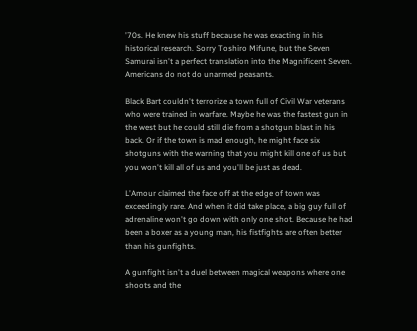'70s. He knew his stuff because he was exacting in his historical research. Sorry Toshiro Mifune, but the Seven Samurai isn't a perfect translation into the Magnificent Seven. Americans do not do unarmed peasants.

Black Bart couldn't terrorize a town full of Civil War veterans who were trained in warfare. Maybe he was the fastest gun in the west but he could still die from a shotgun blast in his back. Or if the town is mad enough, he might face six shotguns with the warning that you might kill one of us but you won't kill all of us and you'll be just as dead.

L'Amour claimed the face off at the edge of town was exceedingly rare. And when it did take place, a big guy full of adrenaline won't go down with only one shot. Because he had been a boxer as a young man, his fistfights are often better than his gunfights.

A gunfight isn't a duel between magical weapons where one shoots and the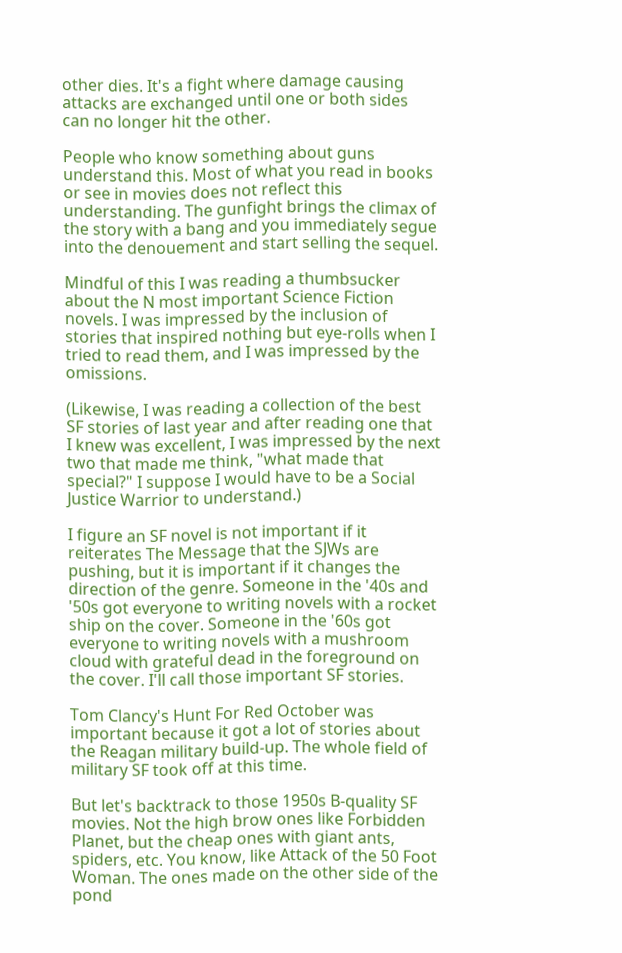other dies. It's a fight where damage causing attacks are exchanged until one or both sides can no longer hit the other.

People who know something about guns understand this. Most of what you read in books or see in movies does not reflect this understanding. The gunfight brings the climax of the story with a bang and you immediately segue into the denouement and start selling the sequel.

Mindful of this I was reading a thumbsucker about the N most important Science Fiction novels. I was impressed by the inclusion of stories that inspired nothing but eye-rolls when I tried to read them, and I was impressed by the omissions.

(Likewise, I was reading a collection of the best SF stories of last year and after reading one that I knew was excellent, I was impressed by the next two that made me think, "what made that special?" I suppose I would have to be a Social Justice Warrior to understand.)

I figure an SF novel is not important if it reiterates The Message that the SJWs are pushing, but it is important if it changes the direction of the genre. Someone in the '40s and '50s got everyone to writing novels with a rocket ship on the cover. Someone in the '60s got everyone to writing novels with a mushroom cloud with grateful dead in the foreground on the cover. I'll call those important SF stories.

Tom Clancy's Hunt For Red October was important because it got a lot of stories about the Reagan military build-up. The whole field of military SF took off at this time.

But let's backtrack to those 1950s B-quality SF movies. Not the high brow ones like Forbidden Planet, but the cheap ones with giant ants, spiders, etc. You know, like Attack of the 50 Foot Woman. The ones made on the other side of the pond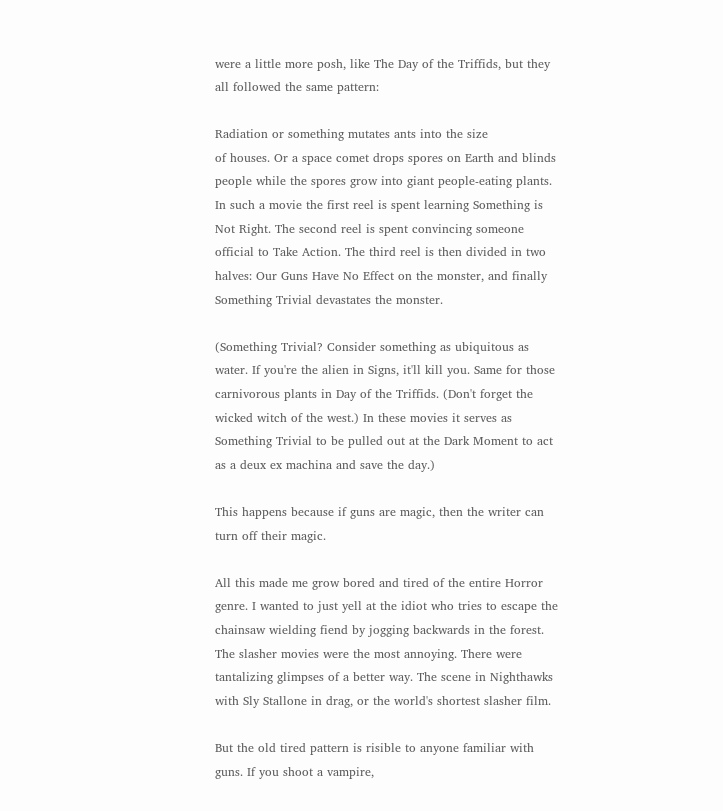were a little more posh, like The Day of the Triffids, but they all followed the same pattern:

Radiation or something mutates ants into the size
of houses. Or a space comet drops spores on Earth and blinds people while the spores grow into giant people-eating plants. In such a movie the first reel is spent learning Something is Not Right. The second reel is spent convincing someone official to Take Action. The third reel is then divided in two halves: Our Guns Have No Effect on the monster, and finally Something Trivial devastates the monster.

(Something Trivial? Consider something as ubiquitous as water. If you're the alien in Signs, it'll kill you. Same for those carnivorous plants in Day of the Triffids. (Don't forget the wicked witch of the west.) In these movies it serves as Something Trivial to be pulled out at the Dark Moment to act as a deux ex machina and save the day.)

This happens because if guns are magic, then the writer can turn off their magic.

All this made me grow bored and tired of the entire Horror genre. I wanted to just yell at the idiot who tries to escape the chainsaw wielding fiend by jogging backwards in the forest. The slasher movies were the most annoying. There were tantalizing glimpses of a better way. The scene in Nighthawks with Sly Stallone in drag, or the world's shortest slasher film.

But the old tired pattern is risible to anyone familiar with guns. If you shoot a vampire,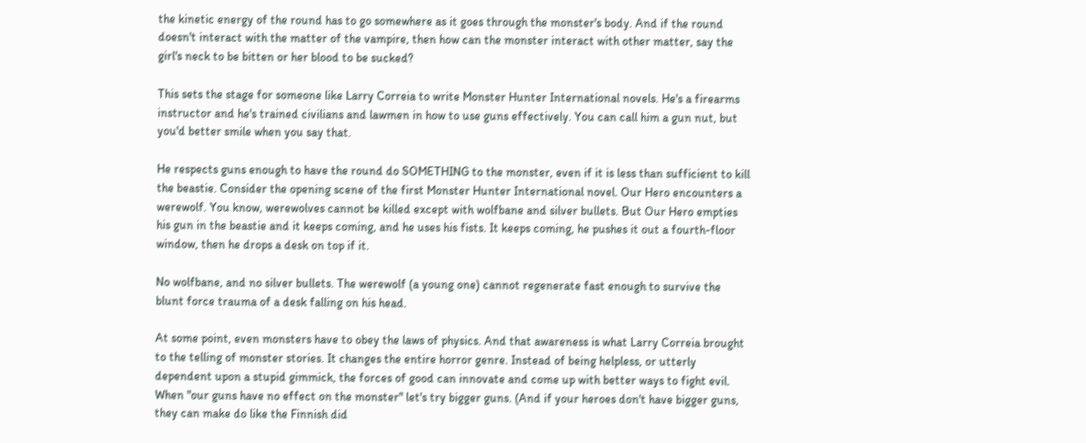the kinetic energy of the round has to go somewhere as it goes through the monster's body. And if the round doesn't interact with the matter of the vampire, then how can the monster interact with other matter, say the girl's neck to be bitten or her blood to be sucked?

This sets the stage for someone like Larry Correia to write Monster Hunter International novels. He's a firearms instructor and he's trained civilians and lawmen in how to use guns effectively. You can call him a gun nut, but you'd better smile when you say that.

He respects guns enough to have the round do SOMETHING to the monster, even if it is less than sufficient to kill the beastie. Consider the opening scene of the first Monster Hunter International novel. Our Hero encounters a werewolf. You know, werewolves cannot be killed except with wolfbane and silver bullets. But Our Hero empties his gun in the beastie and it keeps coming, and he uses his fists. It keeps coming, he pushes it out a fourth-floor window, then he drops a desk on top if it.

No wolfbane, and no silver bullets. The werewolf (a young one) cannot regenerate fast enough to survive the blunt force trauma of a desk falling on his head.

At some point, even monsters have to obey the laws of physics. And that awareness is what Larry Correia brought to the telling of monster stories. It changes the entire horror genre. Instead of being helpless, or utterly dependent upon a stupid gimmick, the forces of good can innovate and come up with better ways to fight evil. When "our guns have no effect on the monster" let's try bigger guns. (And if your heroes don't have bigger guns, they can make do like the Finnish did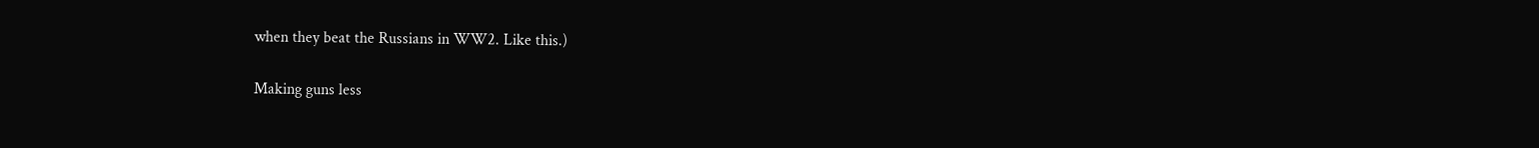when they beat the Russians in WW2. Like this.)

Making guns less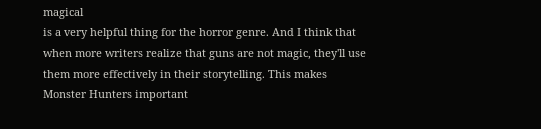magical
is a very helpful thing for the horror genre. And I think that when more writers realize that guns are not magic, they'll use them more effectively in their storytelling. This makes Monster Hunters important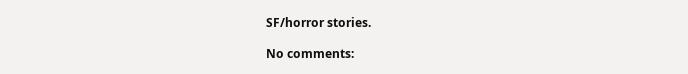SF/horror stories.

No comments: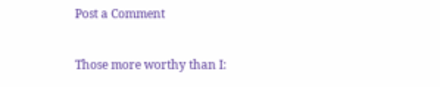Post a Comment

Those more worthy than I: